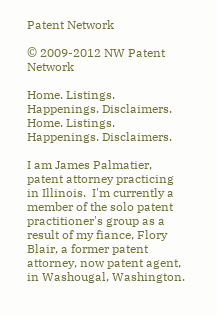Patent Network

© 2009-2012 NW Patent Network

Home. Listings. Happenings. Disclaimers. Home. Listings. Happenings. Disclaimers.

I am James Palmatier, patent attorney practicing in Illinois.  I'm currently a member of the solo patent practitioner's group as a result of my fiance, Flory Blair, a former patent attorney, now patent agent, in Washougal, Washington.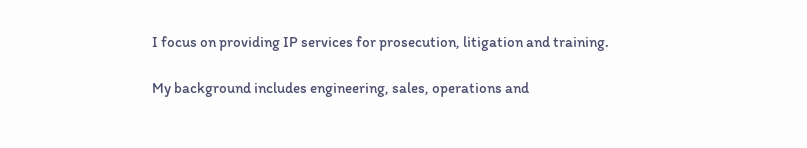I focus on providing IP services for prosecution, litigation and training.

My background includes engineering, sales, operations and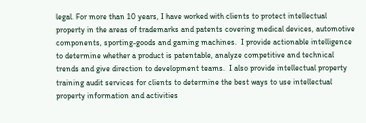legal. For more than 10 years, I have worked with clients to protect intellectual property in the areas of trademarks and patents covering medical devices, automotive components, sporting-goods and gaming machines.  I provide actionable intelligence to determine whether a product is patentable, analyze competitive and technical trends and give direction to development teams.  I also provide intellectual property training audit services for clients to determine the best ways to use intellectual property information and activities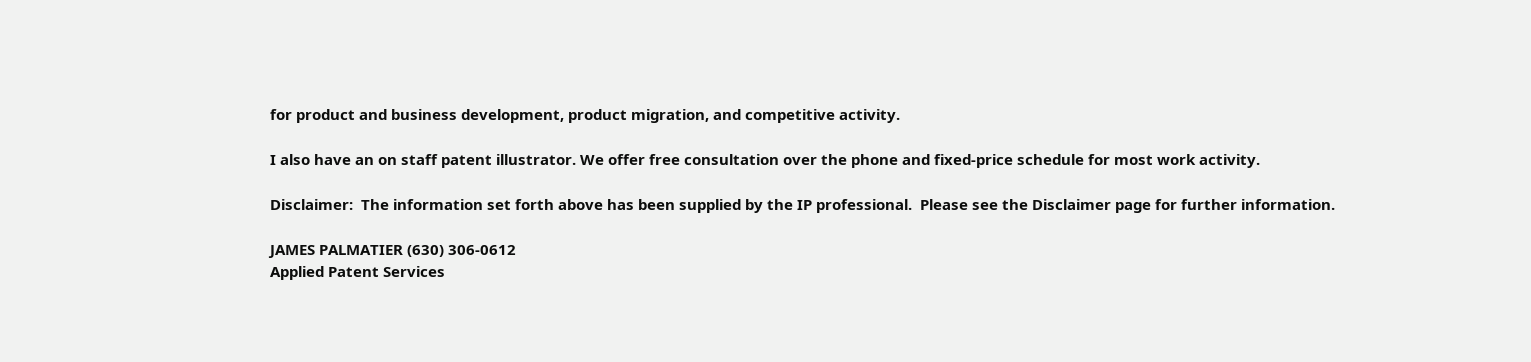for product and business development, product migration, and competitive activity.

I also have an on staff patent illustrator. We offer free consultation over the phone and fixed-price schedule for most work activity.

Disclaimer:  The information set forth above has been supplied by the IP professional.  Please see the Disclaimer page for further information.

JAMES PALMATIER (630) 306-0612
Applied Patent Services